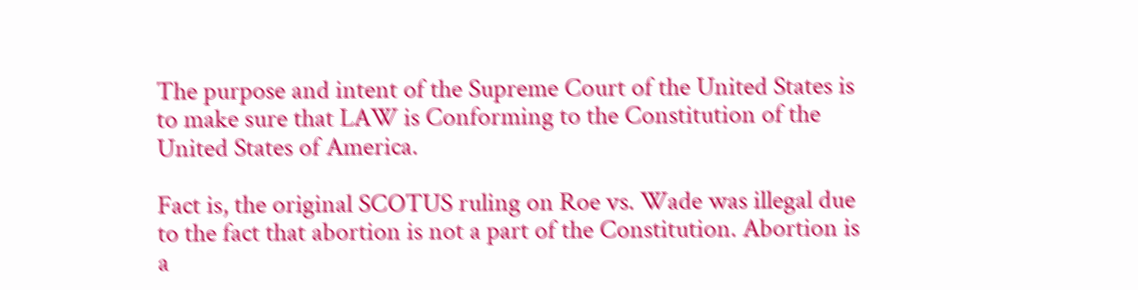The purpose and intent of the Supreme Court of the United States is to make sure that LAW is Conforming to the Constitution of the United States of America.

Fact is, the original SCOTUS ruling on Roe vs. Wade was illegal due to the fact that abortion is not a part of the Constitution. Abortion is a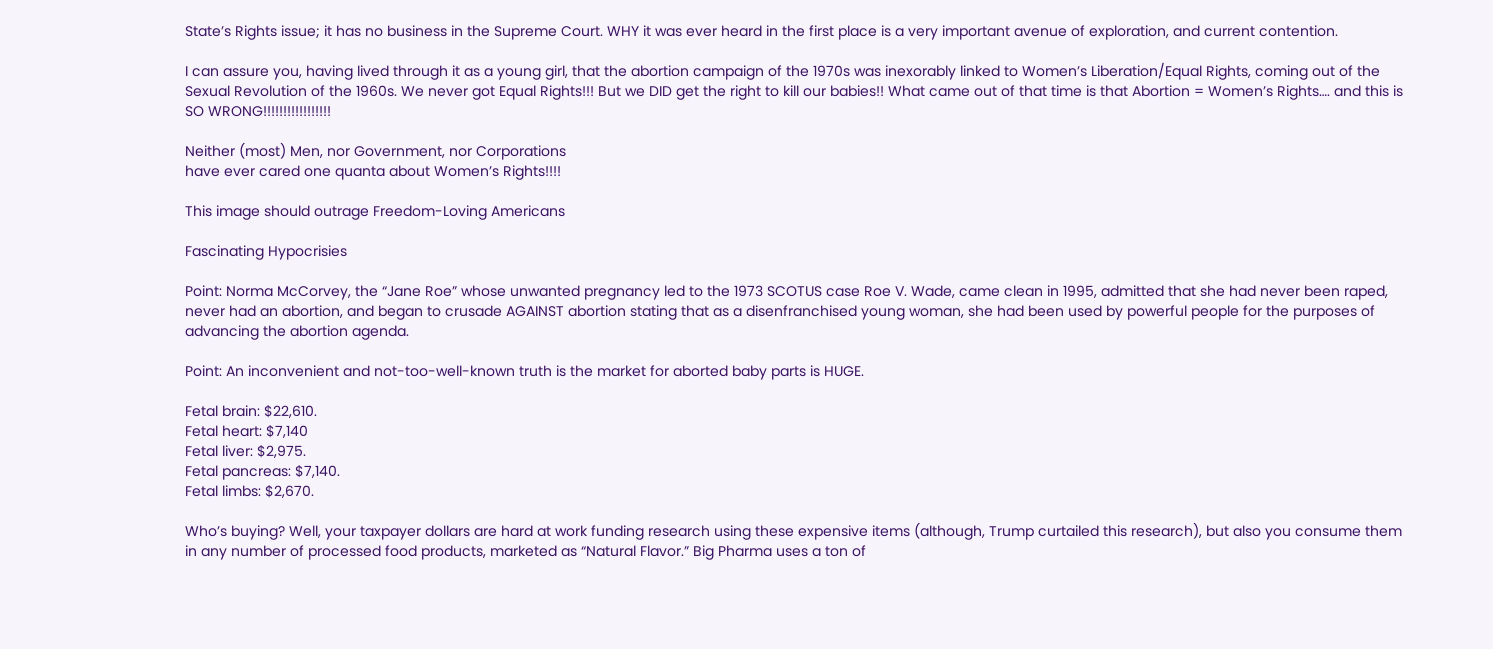State’s Rights issue; it has no business in the Supreme Court. WHY it was ever heard in the first place is a very important avenue of exploration, and current contention.

I can assure you, having lived through it as a young girl, that the abortion campaign of the 1970s was inexorably linked to Women’s Liberation/Equal Rights, coming out of the Sexual Revolution of the 1960s. We never got Equal Rights!!! But we DID get the right to kill our babies!! What came out of that time is that Abortion = Women’s Rights…. and this is SO WRONG!!!!!!!!!!!!!!!!!

Neither (most) Men, nor Government, nor Corporations
have ever cared one quanta about Women’s Rights!!!!

This image should outrage Freedom-Loving Americans

Fascinating Hypocrisies

Point: Norma McCorvey, the “Jane Roe” whose unwanted pregnancy led to the 1973 SCOTUS case Roe V. Wade, came clean in 1995, admitted that she had never been raped, never had an abortion, and began to crusade AGAINST abortion stating that as a disenfranchised young woman, she had been used by powerful people for the purposes of advancing the abortion agenda.

Point: An inconvenient and not-too-well-known truth is the market for aborted baby parts is HUGE.

Fetal brain: $22,610.
Fetal heart: $7,140
Fetal liver: $2,975.
Fetal pancreas: $7,140.
Fetal limbs: $2,670.

Who’s buying? Well, your taxpayer dollars are hard at work funding research using these expensive items (although, Trump curtailed this research), but also you consume them in any number of processed food products, marketed as “Natural Flavor.” Big Pharma uses a ton of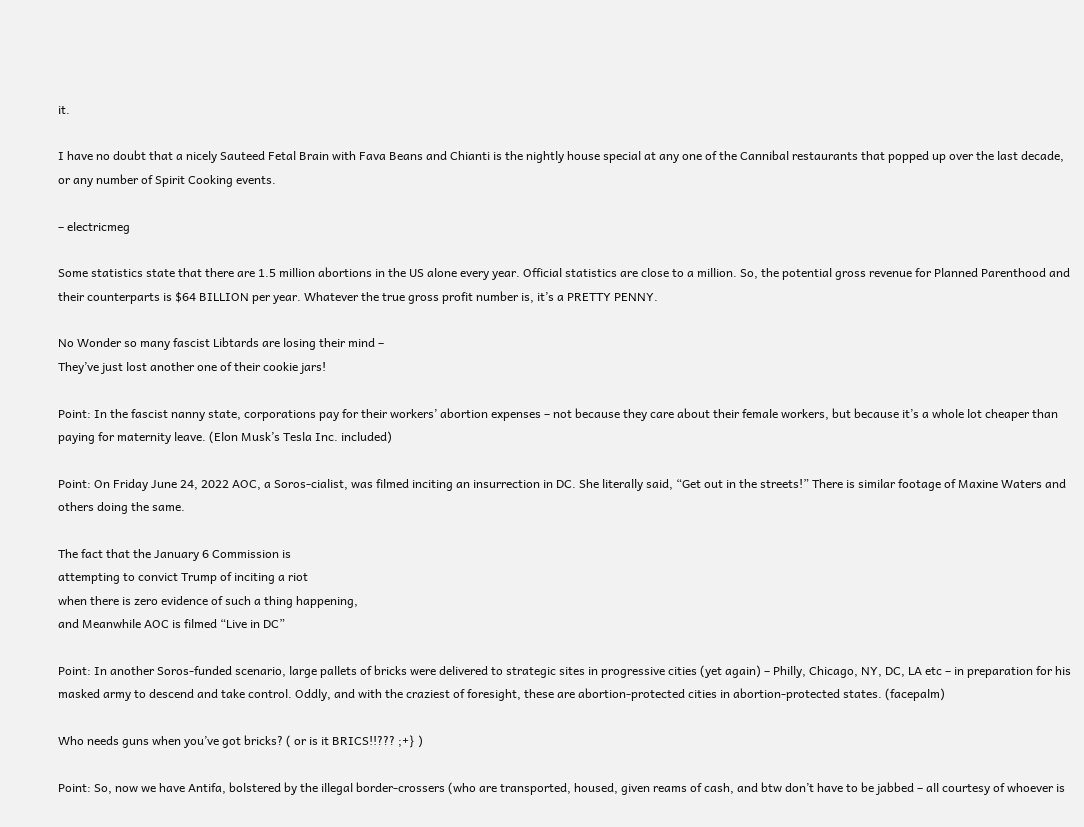it.

I have no doubt that a nicely Sauteed Fetal Brain with Fava Beans and Chianti is the nightly house special at any one of the Cannibal restaurants that popped up over the last decade, or any number of Spirit Cooking events.

– electricmeg

Some statistics state that there are 1.5 million abortions in the US alone every year. Official statistics are close to a million. So, the potential gross revenue for Planned Parenthood and their counterparts is $64 BILLION per year. Whatever the true gross profit number is, it’s a PRETTY PENNY.

No Wonder so many fascist Libtards are losing their mind –
They’ve just lost another one of their cookie jars!

Point: In the fascist nanny state, corporations pay for their workers’ abortion expenses – not because they care about their female workers, but because it’s a whole lot cheaper than paying for maternity leave. (Elon Musk’s Tesla Inc. included)

Point: On Friday June 24, 2022 AOC, a Soros-cialist, was filmed inciting an insurrection in DC. She literally said, “Get out in the streets!” There is similar footage of Maxine Waters and others doing the same.

The fact that the January 6 Commission is
attempting to convict Trump of inciting a riot
when there is zero evidence of such a thing happening,
and Meanwhile AOC is filmed “Live in DC”

Point: In another Soros-funded scenario, large pallets of bricks were delivered to strategic sites in progressive cities (yet again) – Philly, Chicago, NY, DC, LA etc – in preparation for his masked army to descend and take control. Oddly, and with the craziest of foresight, these are abortion-protected cities in abortion-protected states. (facepalm)

Who needs guns when you’ve got bricks? ( or is it BRICS!!??? ;+} )

Point: So, now we have Antifa, bolstered by the illegal border-crossers (who are transported, housed, given reams of cash, and btw don’t have to be jabbed – all courtesy of whoever is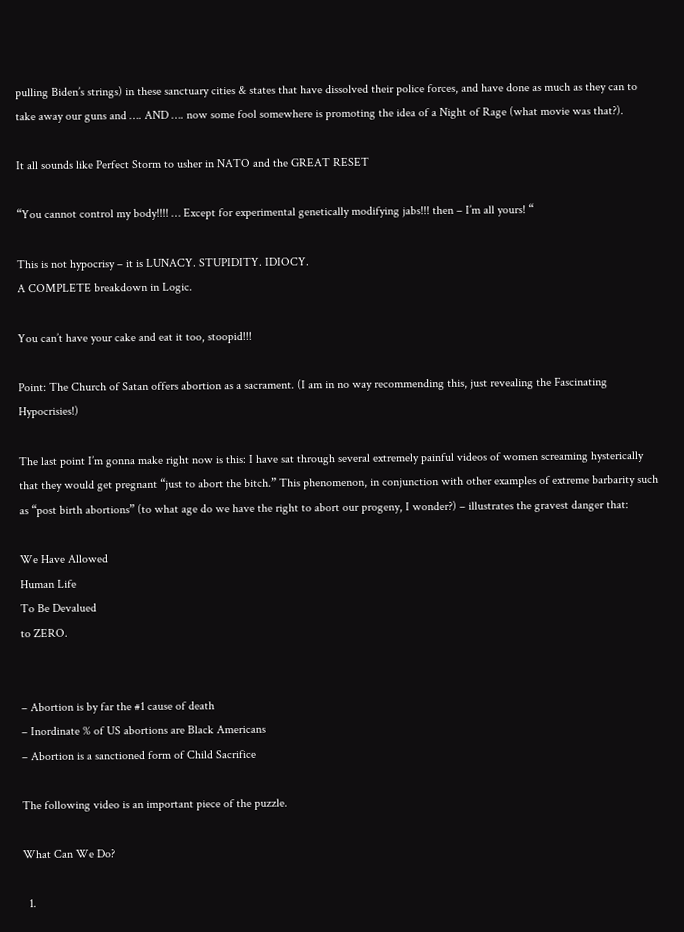pulling Biden’s strings) in these sanctuary cities & states that have dissolved their police forces, and have done as much as they can to take away our guns and …. AND …. now some fool somewhere is promoting the idea of a Night of Rage (what movie was that?).

It all sounds like Perfect Storm to usher in NATO and the GREAT RESET

“You cannot control my body!!!! … Except for experimental genetically modifying jabs!!! then – I’m all yours! “

This is not hypocrisy – it is LUNACY. STUPIDITY. IDIOCY.
A COMPLETE breakdown in Logic.

You can’t have your cake and eat it too, stoopid!!!

Point: The Church of Satan offers abortion as a sacrament. (I am in no way recommending this, just revealing the Fascinating Hypocrisies!)

The last point I’m gonna make right now is this: I have sat through several extremely painful videos of women screaming hysterically that they would get pregnant “just to abort the bitch.” This phenomenon, in conjunction with other examples of extreme barbarity such as “post birth abortions” (to what age do we have the right to abort our progeny, I wonder?) – illustrates the gravest danger that:

We Have Allowed
Human Life
To Be Devalued
to ZERO.


– Abortion is by far the #1 cause of death
– Inordinate % of US abortions are Black Americans
– Abortion is a sanctioned form of Child Sacrifice

The following video is an important piece of the puzzle.

What Can We Do?

  1.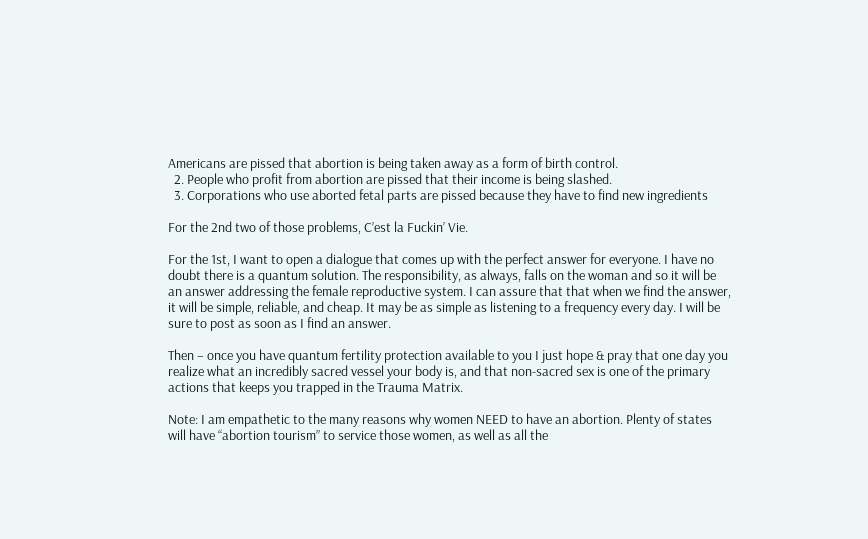Americans are pissed that abortion is being taken away as a form of birth control.
  2. People who profit from abortion are pissed that their income is being slashed.
  3. Corporations who use aborted fetal parts are pissed because they have to find new ingredients

For the 2nd two of those problems, C’est la Fuckin’ Vie.

For the 1st, I want to open a dialogue that comes up with the perfect answer for everyone. I have no doubt there is a quantum solution. The responsibility, as always, falls on the woman and so it will be an answer addressing the female reproductive system. I can assure that that when we find the answer, it will be simple, reliable, and cheap. It may be as simple as listening to a frequency every day. I will be sure to post as soon as I find an answer.

Then – once you have quantum fertility protection available to you I just hope & pray that one day you realize what an incredibly sacred vessel your body is, and that non-sacred sex is one of the primary actions that keeps you trapped in the Trauma Matrix.

Note: I am empathetic to the many reasons why women NEED to have an abortion. Plenty of states will have “abortion tourism” to service those women, as well as all the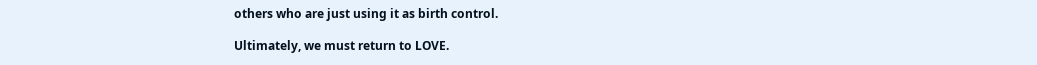others who are just using it as birth control.

Ultimately, we must return to LOVE.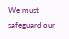We must safeguard our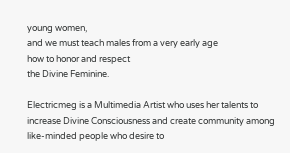young women,
and we must teach males from a very early age
how to honor and respect
the Divine Feminine.

Electricmeg is a Multimedia Artist who uses her talents to increase Divine Consciousness and create community among like-minded people who desire to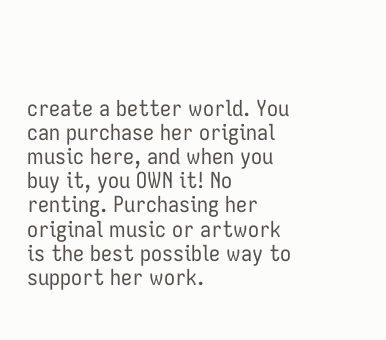create a better world. You can purchase her original music here, and when you buy it, you OWN it! No renting. Purchasing her original music or artwork is the best possible way to support her work.